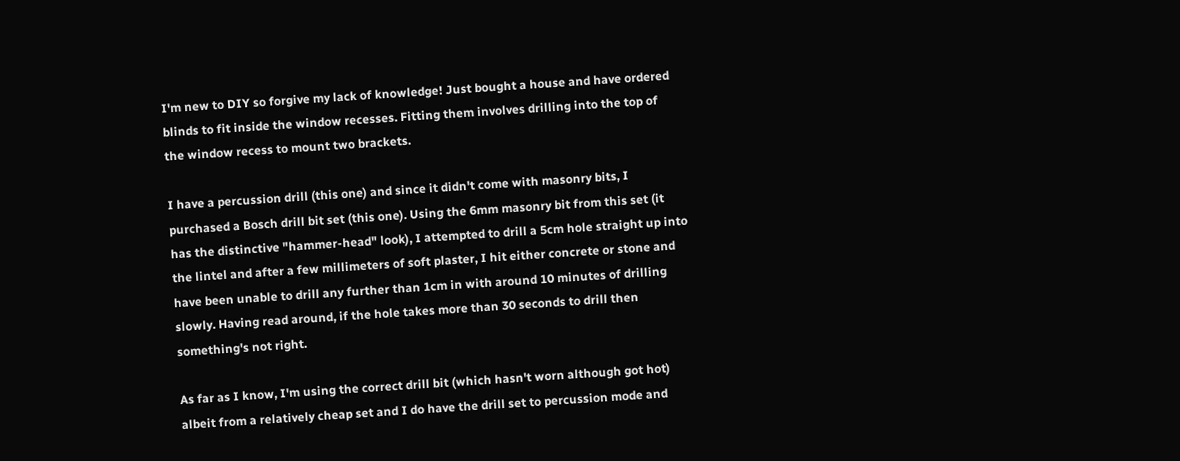I'm new to DIY so forgive my lack of knowledge! Just bought a house and have ordered blinds to fit inside the window recesses. Fitting them involves drilling into the top of the window recess to mount two brackets.

I have a percussion drill (this one) and since it didn't come with masonry bits, I purchased a Bosch drill bit set (this one). Using the 6mm masonry bit from this set (it has the distinctive "hammer-head" look), I attempted to drill a 5cm hole straight up into the lintel and after a few millimeters of soft plaster, I hit either concrete or stone and have been unable to drill any further than 1cm in with around 10 minutes of drilling slowly. Having read around, if the hole takes more than 30 seconds to drill then something's not right.

As far as I know, I'm using the correct drill bit (which hasn't worn although got hot) albeit from a relatively cheap set and I do have the drill set to percussion mode and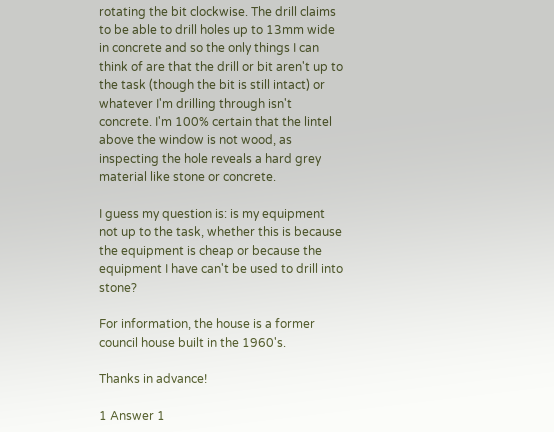rotating the bit clockwise. The drill claims to be able to drill holes up to 13mm wide in concrete and so the only things I can think of are that the drill or bit aren't up to the task (though the bit is still intact) or whatever I'm drilling through isn't concrete. I'm 100% certain that the lintel above the window is not wood, as inspecting the hole reveals a hard grey material like stone or concrete.

I guess my question is: is my equipment not up to the task, whether this is because the equipment is cheap or because the equipment I have can't be used to drill into stone?

For information, the house is a former council house built in the 1960's.

Thanks in advance!

1 Answer 1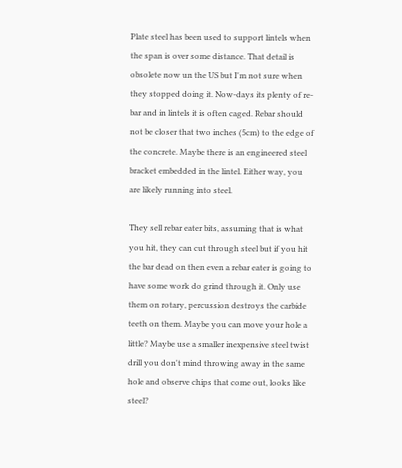Plate steel has been used to support lintels when the span is over some distance. That detail is obsolete now un the US but I'm not sure when they stopped doing it. Now-days its plenty of re-bar and in lintels it is often caged. Rebar should not be closer that two inches (5cm) to the edge of the concrete. Maybe there is an engineered steel bracket embedded in the lintel. Either way, you are likely running into steel.

They sell rebar eater bits, assuming that is what you hit, they can cut through steel but if you hit the bar dead on then even a rebar eater is going to have some work do grind through it. Only use them on rotary, percussion destroys the carbide teeth on them. Maybe you can move your hole a little? Maybe use a smaller inexpensive steel twist drill you don't mind throwing away in the same hole and observe chips that come out, looks like steel?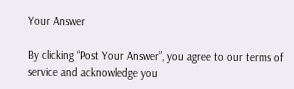Your Answer

By clicking “Post Your Answer”, you agree to our terms of service and acknowledge you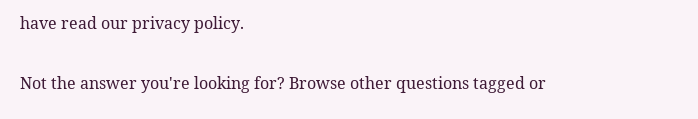have read our privacy policy.

Not the answer you're looking for? Browse other questions tagged or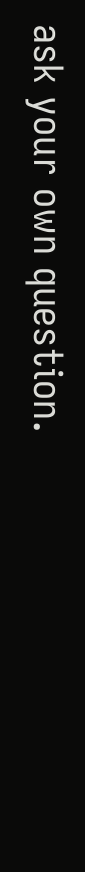ask your own question.